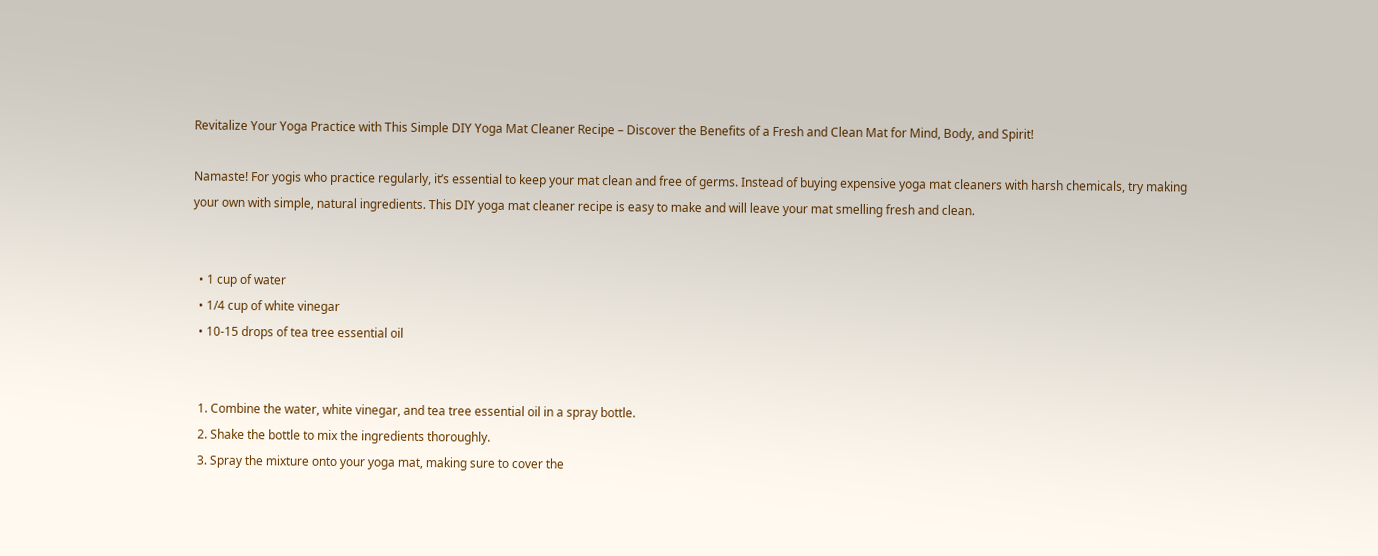Revitalize Your Yoga Practice with This Simple DIY Yoga Mat Cleaner Recipe – Discover the Benefits of a Fresh and Clean Mat for Mind, Body, and Spirit!

Namaste! For yogis who practice regularly, it’s essential to keep your mat clean and free of germs. Instead of buying expensive yoga mat cleaners with harsh chemicals, try making your own with simple, natural ingredients. This DIY yoga mat cleaner recipe is easy to make and will leave your mat smelling fresh and clean.


  • 1 cup of water
  • 1/4 cup of white vinegar
  • 10-15 drops of tea tree essential oil


  1. Combine the water, white vinegar, and tea tree essential oil in a spray bottle.
  2. Shake the bottle to mix the ingredients thoroughly.
  3. Spray the mixture onto your yoga mat, making sure to cover the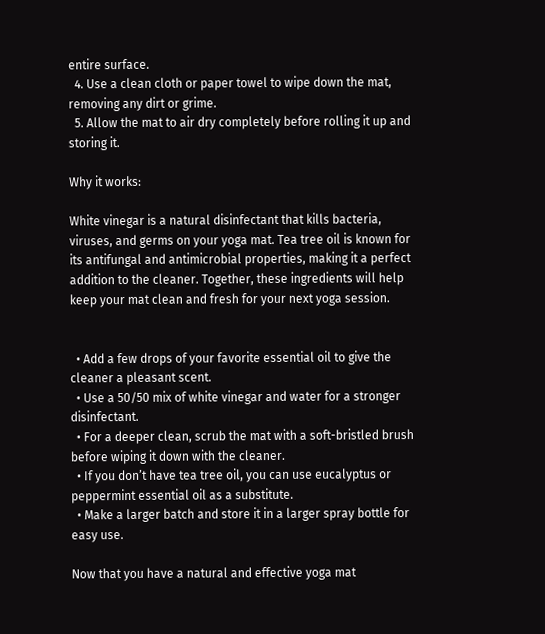entire surface.
  4. Use a clean cloth or paper towel to wipe down the mat, removing any dirt or grime.
  5. Allow the mat to air dry completely before rolling it up and storing it.

Why it works:

White vinegar is a natural disinfectant that kills bacteria, viruses, and germs on your yoga mat. Tea tree oil is known for its antifungal and antimicrobial properties, making it a perfect addition to the cleaner. Together, these ingredients will help keep your mat clean and fresh for your next yoga session.


  • Add a few drops of your favorite essential oil to give the cleaner a pleasant scent.
  • Use a 50/50 mix of white vinegar and water for a stronger disinfectant.
  • For a deeper clean, scrub the mat with a soft-bristled brush before wiping it down with the cleaner.
  • If you don’t have tea tree oil, you can use eucalyptus or peppermint essential oil as a substitute.
  • Make a larger batch and store it in a larger spray bottle for easy use.

Now that you have a natural and effective yoga mat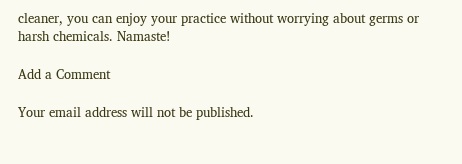cleaner, you can enjoy your practice without worrying about germs or harsh chemicals. Namaste!

Add a Comment

Your email address will not be published.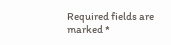Required fields are marked *